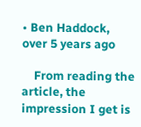• Ben Haddock, over 5 years ago

    From reading the article, the impression I get is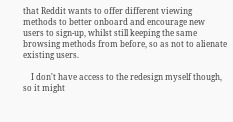that Reddit wants to offer different viewing methods to better onboard and encourage new users to sign-up, whilst still keeping the same browsing methods from before, so as not to alienate existing users.

    I don't have access to the redesign myself though, so it might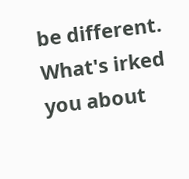be different. What's irked you about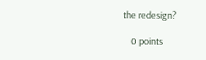the redesign?

    0 points